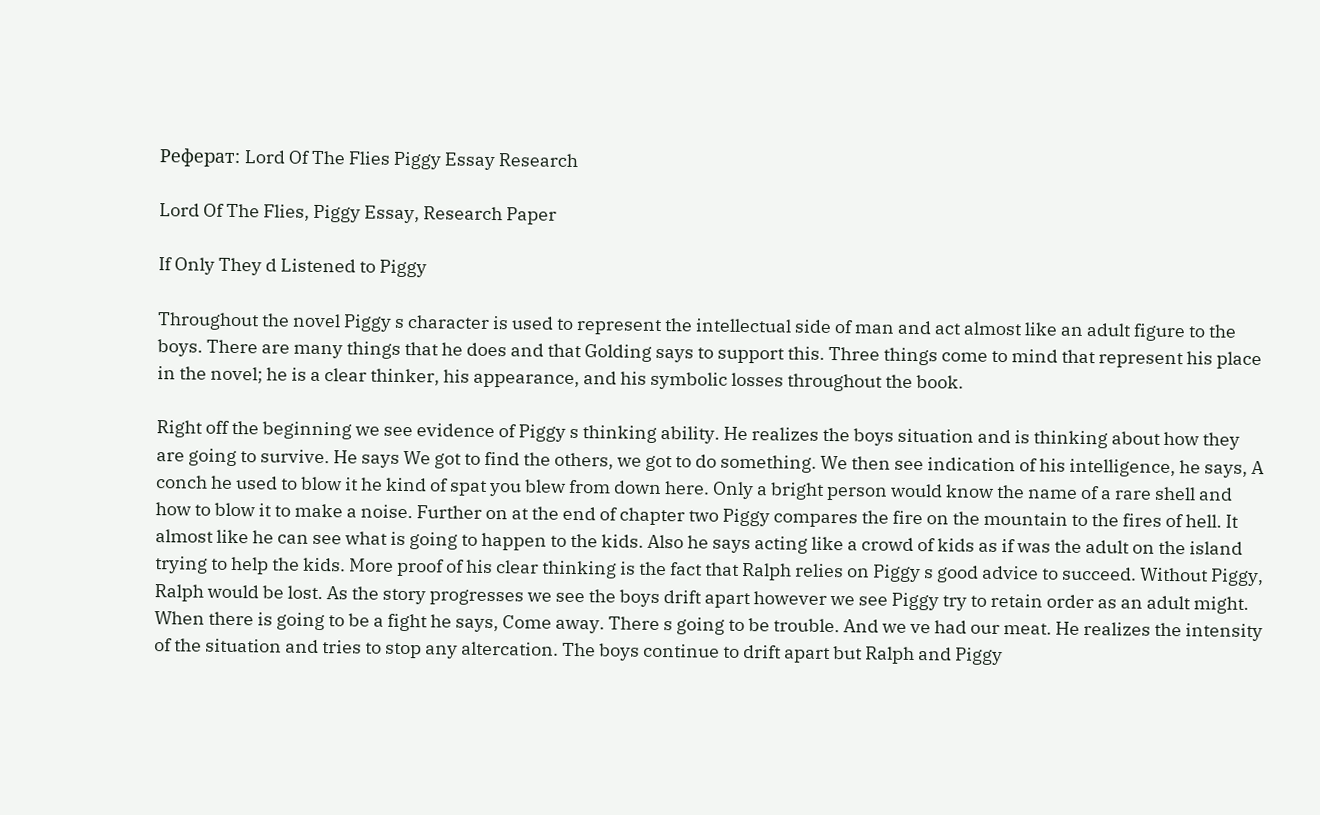Реферат: Lord Of The Flies Piggy Essay Research

Lord Of The Flies, Piggy Essay, Research Paper

If Only They d Listened to Piggy

Throughout the novel Piggy s character is used to represent the intellectual side of man and act almost like an adult figure to the boys. There are many things that he does and that Golding says to support this. Three things come to mind that represent his place in the novel; he is a clear thinker, his appearance, and his symbolic losses throughout the book.

Right off the beginning we see evidence of Piggy s thinking ability. He realizes the boys situation and is thinking about how they are going to survive. He says We got to find the others, we got to do something. We then see indication of his intelligence, he says, A conch he used to blow it he kind of spat you blew from down here. Only a bright person would know the name of a rare shell and how to blow it to make a noise. Further on at the end of chapter two Piggy compares the fire on the mountain to the fires of hell. It almost like he can see what is going to happen to the kids. Also he says acting like a crowd of kids as if was the adult on the island trying to help the kids. More proof of his clear thinking is the fact that Ralph relies on Piggy s good advice to succeed. Without Piggy, Ralph would be lost. As the story progresses we see the boys drift apart however we see Piggy try to retain order as an adult might. When there is going to be a fight he says, Come away. There s going to be trouble. And we ve had our meat. He realizes the intensity of the situation and tries to stop any altercation. The boys continue to drift apart but Ralph and Piggy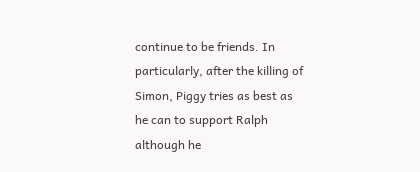continue to be friends. In particularly, after the killing of Simon, Piggy tries as best as he can to support Ralph although he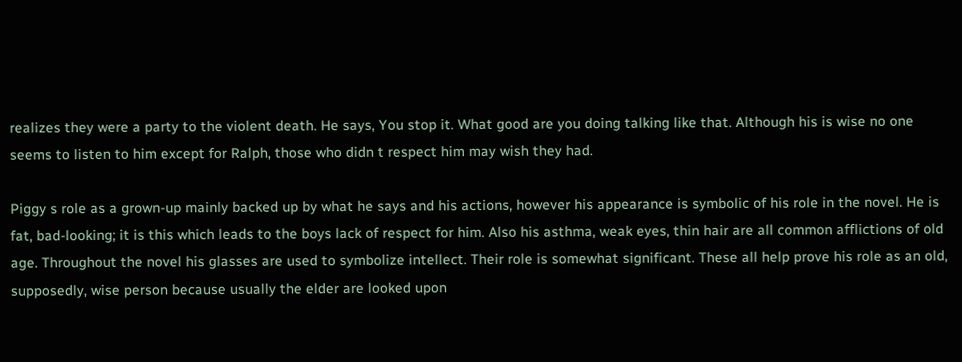realizes they were a party to the violent death. He says, You stop it. What good are you doing talking like that. Although his is wise no one seems to listen to him except for Ralph, those who didn t respect him may wish they had.

Piggy s role as a grown-up mainly backed up by what he says and his actions, however his appearance is symbolic of his role in the novel. He is fat, bad-looking; it is this which leads to the boys lack of respect for him. Also his asthma, weak eyes, thin hair are all common afflictions of old age. Throughout the novel his glasses are used to symbolize intellect. Their role is somewhat significant. These all help prove his role as an old, supposedly, wise person because usually the elder are looked upon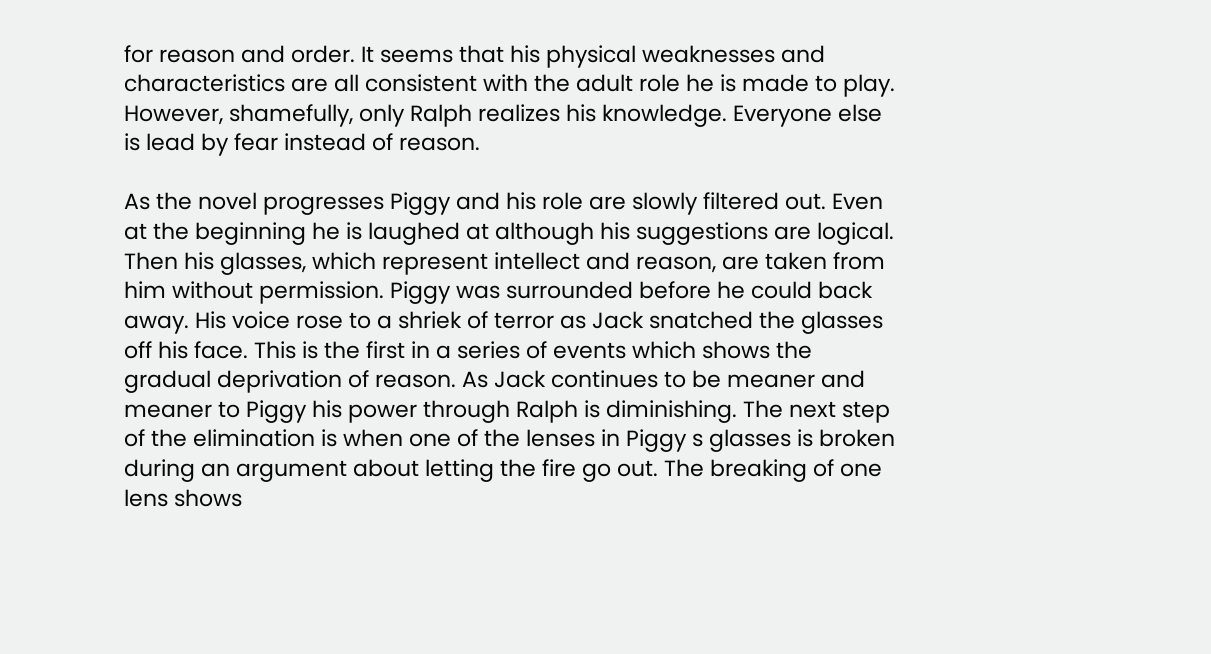for reason and order. It seems that his physical weaknesses and characteristics are all consistent with the adult role he is made to play. However, shamefully, only Ralph realizes his knowledge. Everyone else is lead by fear instead of reason.

As the novel progresses Piggy and his role are slowly filtered out. Even at the beginning he is laughed at although his suggestions are logical. Then his glasses, which represent intellect and reason, are taken from him without permission. Piggy was surrounded before he could back away. His voice rose to a shriek of terror as Jack snatched the glasses off his face. This is the first in a series of events which shows the gradual deprivation of reason. As Jack continues to be meaner and meaner to Piggy his power through Ralph is diminishing. The next step of the elimination is when one of the lenses in Piggy s glasses is broken during an argument about letting the fire go out. The breaking of one lens shows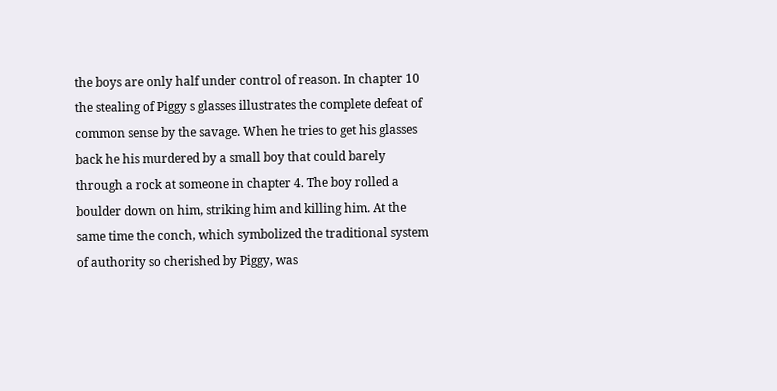the boys are only half under control of reason. In chapter 10 the stealing of Piggy s glasses illustrates the complete defeat of common sense by the savage. When he tries to get his glasses back he his murdered by a small boy that could barely through a rock at someone in chapter 4. The boy rolled a boulder down on him, striking him and killing him. At the same time the conch, which symbolized the traditional system of authority so cherished by Piggy, was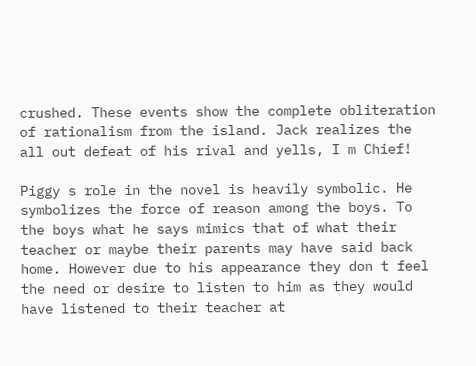crushed. These events show the complete obliteration of rationalism from the island. Jack realizes the all out defeat of his rival and yells, I m Chief!

Piggy s role in the novel is heavily symbolic. He symbolizes the force of reason among the boys. To the boys what he says mimics that of what their teacher or maybe their parents may have said back home. However due to his appearance they don t feel the need or desire to listen to him as they would have listened to their teacher at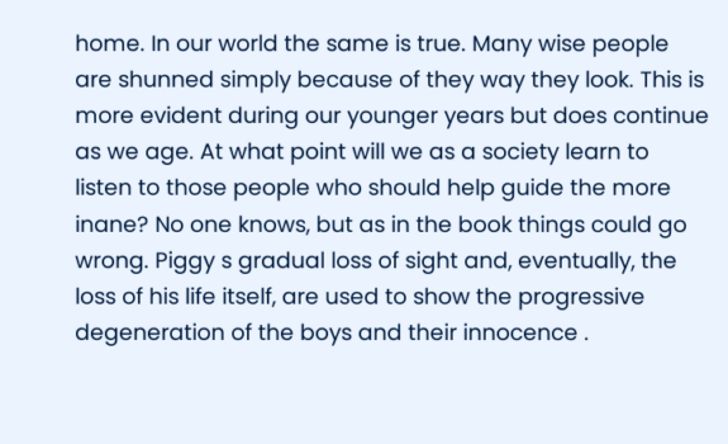home. In our world the same is true. Many wise people are shunned simply because of they way they look. This is more evident during our younger years but does continue as we age. At what point will we as a society learn to listen to those people who should help guide the more inane? No one knows, but as in the book things could go wrong. Piggy s gradual loss of sight and, eventually, the loss of his life itself, are used to show the progressive degeneration of the boys and their innocence .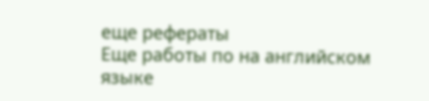еще рефераты
Еще работы по на английском языке